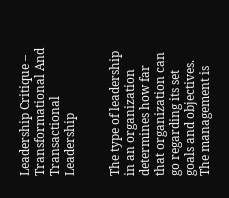Leadership Critique – Transformational And Transactional Leadership


The type of leadership in an organization determines how far that organization can go regarding its set goals and objectives. The management is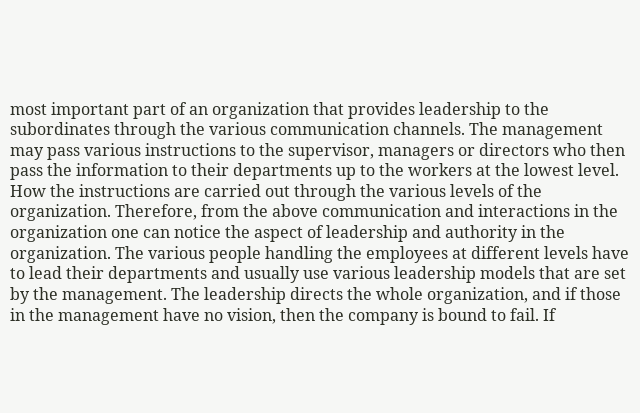most important part of an organization that provides leadership to the subordinates through the various communication channels. The management may pass various instructions to the supervisor, managers or directors who then pass the information to their departments up to the workers at the lowest level. How the instructions are carried out through the various levels of the organization. Therefore, from the above communication and interactions in the organization one can notice the aspect of leadership and authority in the organization. The various people handling the employees at different levels have to lead their departments and usually use various leadership models that are set by the management. The leadership directs the whole organization, and if those in the management have no vision, then the company is bound to fail. If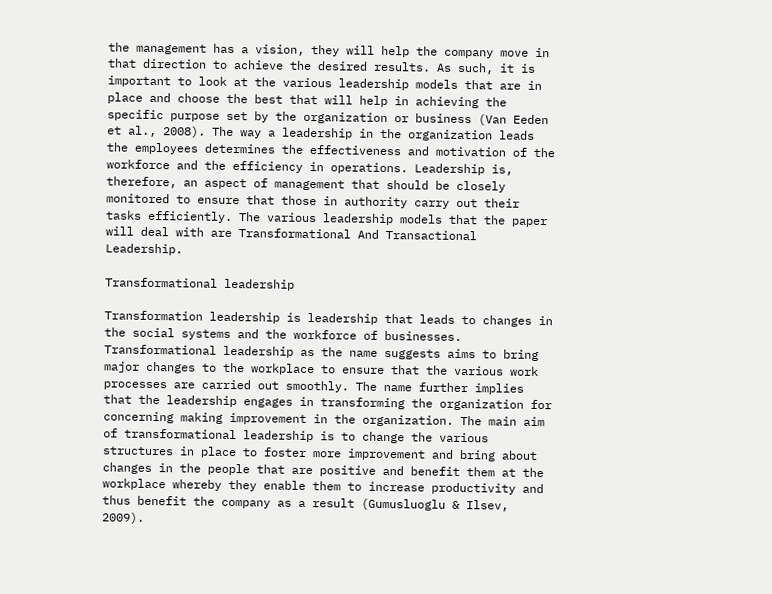the management has a vision, they will help the company move in that direction to achieve the desired results. As such, it is important to look at the various leadership models that are in place and choose the best that will help in achieving the specific purpose set by the organization or business (Van Eeden et al., 2008). The way a leadership in the organization leads the employees determines the effectiveness and motivation of the workforce and the efficiency in operations. Leadership is, therefore, an aspect of management that should be closely monitored to ensure that those in authority carry out their tasks efficiently. The various leadership models that the paper will deal with are Transformational And Transactional Leadership.

Transformational leadership

Transformation leadership is leadership that leads to changes in the social systems and the workforce of businesses. Transformational leadership as the name suggests aims to bring major changes to the workplace to ensure that the various work processes are carried out smoothly. The name further implies that the leadership engages in transforming the organization for concerning making improvement in the organization. The main aim of transformational leadership is to change the various structures in place to foster more improvement and bring about changes in the people that are positive and benefit them at the workplace whereby they enable them to increase productivity and thus benefit the company as a result (Gumusluoglu & Ilsev, 2009).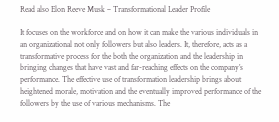Read also Elon Reeve Musk – Transformational Leader Profile

It focuses on the workforce and on how it can make the various individuals in an organizational not only followers but also leaders. It, therefore, acts as a transformative process for the both the organization and the leadership in bringing changes that have vast and far-reaching effects on the company’s performance. The effective use of transformation leadership brings about heightened morale, motivation and the eventually improved performance of the followers by the use of various mechanisms. The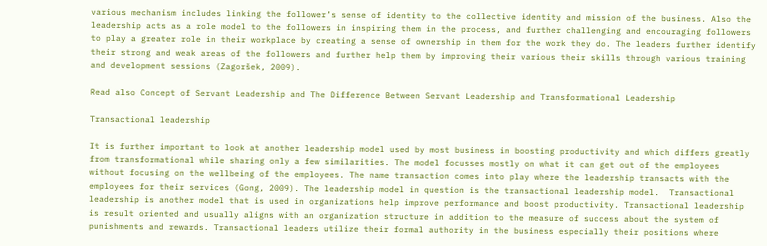various mechanism includes linking the follower’s sense of identity to the collective identity and mission of the business. Also the leadership acts as a role model to the followers in inspiring them in the process, and further challenging and encouraging followers to play a greater role in their workplace by creating a sense of ownership in them for the work they do. The leaders further identify their strong and weak areas of the followers and further help them by improving their various their skills through various training and development sessions (Zagoršek, 2009).

Read also Concept of Servant Leadership and The Difference Between Servant Leadership and Transformational Leadership

Transactional leadership

It is further important to look at another leadership model used by most business in boosting productivity and which differs greatly from transformational while sharing only a few similarities. The model focusses mostly on what it can get out of the employees without focusing on the wellbeing of the employees. The name transaction comes into play where the leadership transacts with the employees for their services (Gong, 2009). The leadership model in question is the transactional leadership model.  Transactional leadership is another model that is used in organizations help improve performance and boost productivity. Transactional leadership is result oriented and usually aligns with an organization structure in addition to the measure of success about the system of punishments and rewards. Transactional leaders utilize their formal authority in the business especially their positions where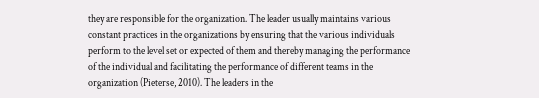they are responsible for the organization. The leader usually maintains various constant practices in the organizations by ensuring that the various individuals perform to the level set or expected of them and thereby managing the performance of the individual and facilitating the performance of different teams in the organization (Pieterse, 2010). The leaders in the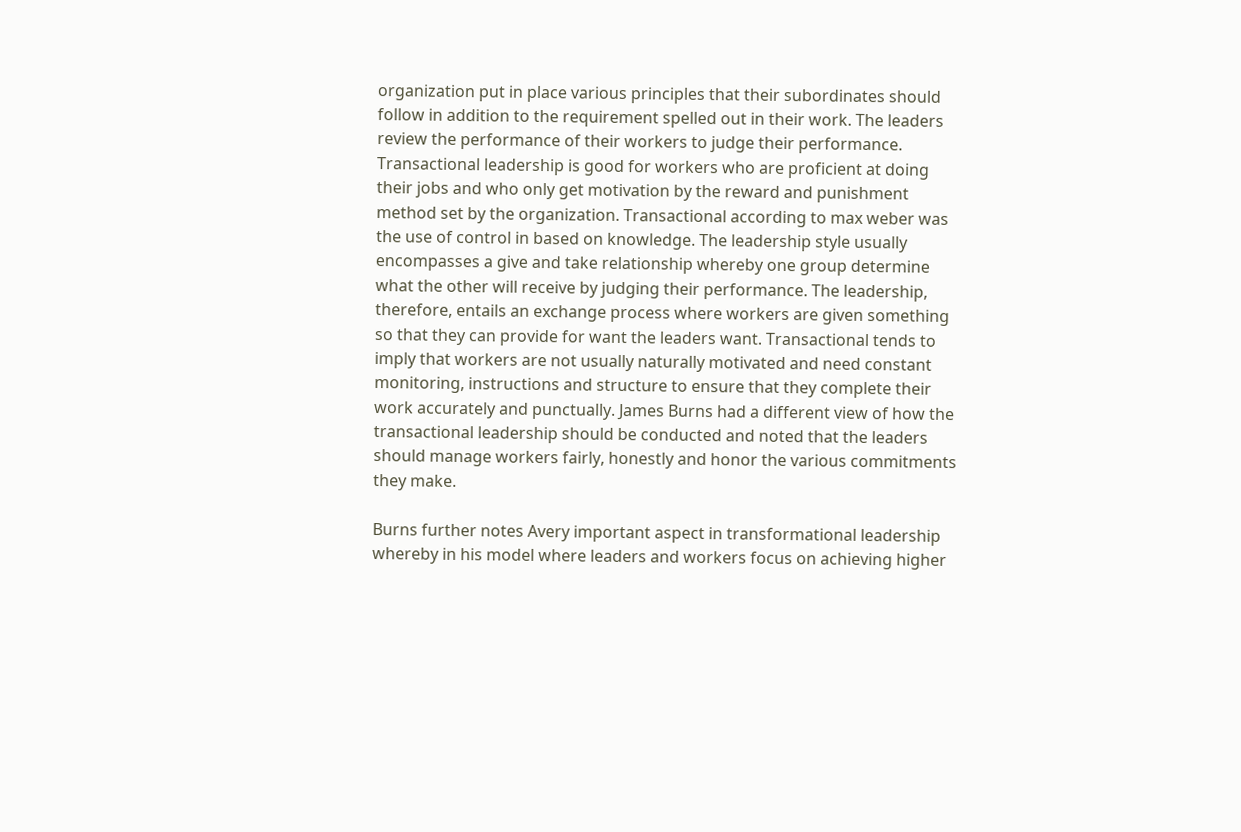organization put in place various principles that their subordinates should follow in addition to the requirement spelled out in their work. The leaders review the performance of their workers to judge their performance. Transactional leadership is good for workers who are proficient at doing their jobs and who only get motivation by the reward and punishment method set by the organization. Transactional according to max weber was the use of control in based on knowledge. The leadership style usually encompasses a give and take relationship whereby one group determine what the other will receive by judging their performance. The leadership, therefore, entails an exchange process where workers are given something so that they can provide for want the leaders want. Transactional tends to imply that workers are not usually naturally motivated and need constant monitoring, instructions and structure to ensure that they complete their work accurately and punctually. James Burns had a different view of how the transactional leadership should be conducted and noted that the leaders should manage workers fairly, honestly and honor the various commitments they make.

Burns further notes Avery important aspect in transformational leadership whereby in his model where leaders and workers focus on achieving higher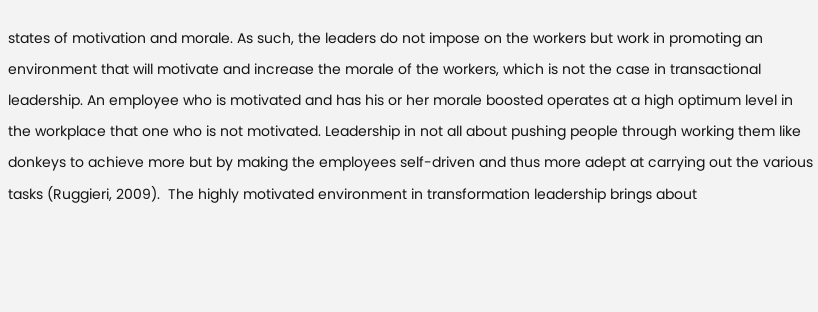states of motivation and morale. As such, the leaders do not impose on the workers but work in promoting an environment that will motivate and increase the morale of the workers, which is not the case in transactional leadership. An employee who is motivated and has his or her morale boosted operates at a high optimum level in the workplace that one who is not motivated. Leadership in not all about pushing people through working them like donkeys to achieve more but by making the employees self-driven and thus more adept at carrying out the various tasks (Ruggieri, 2009).  The highly motivated environment in transformation leadership brings about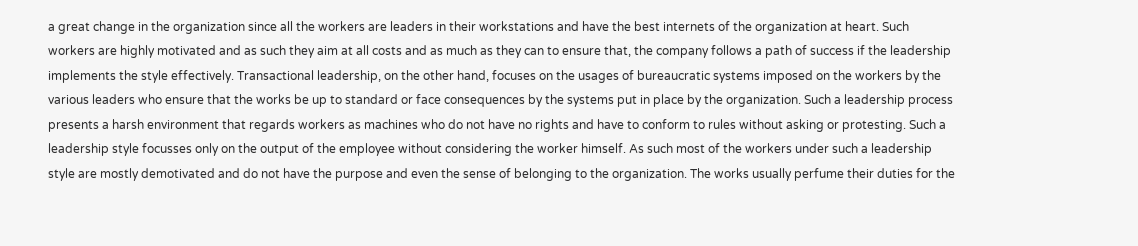a great change in the organization since all the workers are leaders in their workstations and have the best internets of the organization at heart. Such workers are highly motivated and as such they aim at all costs and as much as they can to ensure that, the company follows a path of success if the leadership implements the style effectively. Transactional leadership, on the other hand, focuses on the usages of bureaucratic systems imposed on the workers by the various leaders who ensure that the works be up to standard or face consequences by the systems put in place by the organization. Such a leadership process presents a harsh environment that regards workers as machines who do not have no rights and have to conform to rules without asking or protesting. Such a leadership style focusses only on the output of the employee without considering the worker himself. As such most of the workers under such a leadership style are mostly demotivated and do not have the purpose and even the sense of belonging to the organization. The works usually perfume their duties for the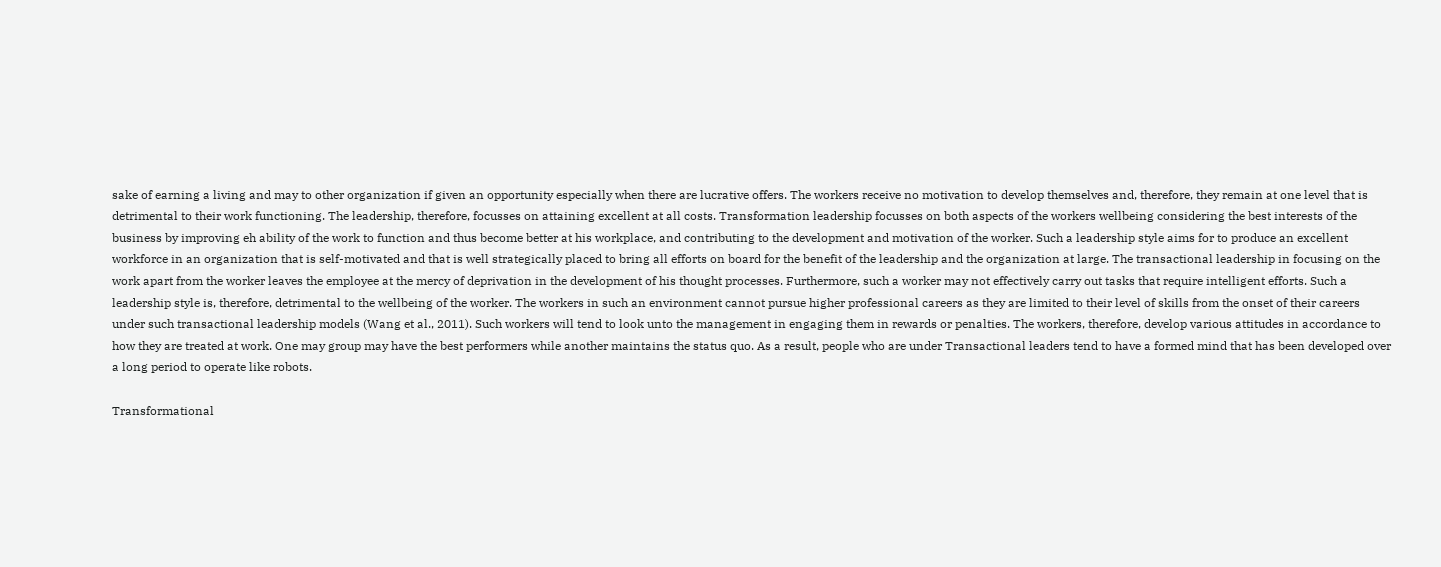sake of earning a living and may to other organization if given an opportunity especially when there are lucrative offers. The workers receive no motivation to develop themselves and, therefore, they remain at one level that is detrimental to their work functioning. The leadership, therefore, focusses on attaining excellent at all costs. Transformation leadership focusses on both aspects of the workers wellbeing considering the best interests of the business by improving eh ability of the work to function and thus become better at his workplace, and contributing to the development and motivation of the worker. Such a leadership style aims for to produce an excellent workforce in an organization that is self-motivated and that is well strategically placed to bring all efforts on board for the benefit of the leadership and the organization at large. The transactional leadership in focusing on the work apart from the worker leaves the employee at the mercy of deprivation in the development of his thought processes. Furthermore, such a worker may not effectively carry out tasks that require intelligent efforts. Such a leadership style is, therefore, detrimental to the wellbeing of the worker. The workers in such an environment cannot pursue higher professional careers as they are limited to their level of skills from the onset of their careers under such transactional leadership models (Wang et al., 2011). Such workers will tend to look unto the management in engaging them in rewards or penalties. The workers, therefore, develop various attitudes in accordance to how they are treated at work. One may group may have the best performers while another maintains the status quo. As a result, people who are under Transactional leaders tend to have a formed mind that has been developed over a long period to operate like robots.

Transformational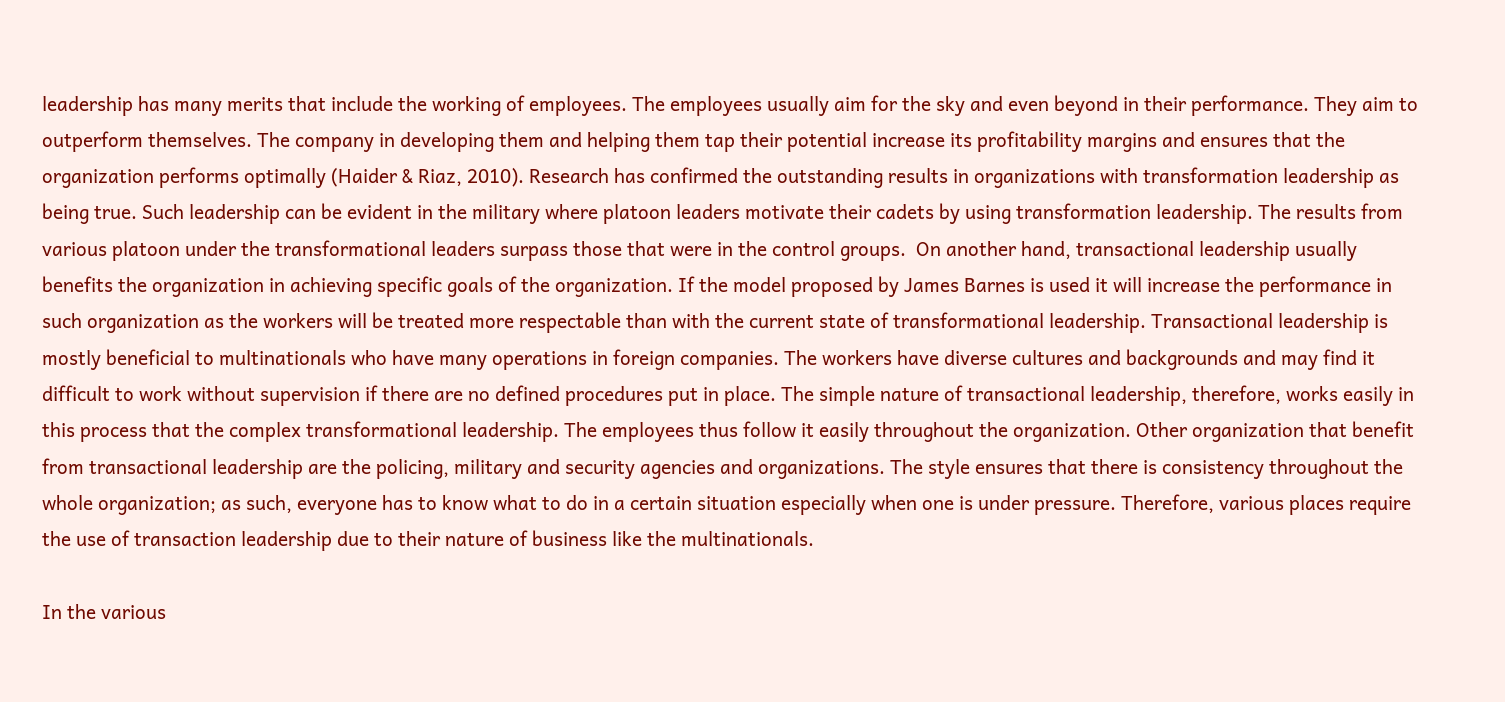leadership has many merits that include the working of employees. The employees usually aim for the sky and even beyond in their performance. They aim to outperform themselves. The company in developing them and helping them tap their potential increase its profitability margins and ensures that the organization performs optimally (Haider & Riaz, 2010). Research has confirmed the outstanding results in organizations with transformation leadership as being true. Such leadership can be evident in the military where platoon leaders motivate their cadets by using transformation leadership. The results from various platoon under the transformational leaders surpass those that were in the control groups.  On another hand, transactional leadership usually benefits the organization in achieving specific goals of the organization. If the model proposed by James Barnes is used it will increase the performance in such organization as the workers will be treated more respectable than with the current state of transformational leadership. Transactional leadership is mostly beneficial to multinationals who have many operations in foreign companies. The workers have diverse cultures and backgrounds and may find it difficult to work without supervision if there are no defined procedures put in place. The simple nature of transactional leadership, therefore, works easily in this process that the complex transformational leadership. The employees thus follow it easily throughout the organization. Other organization that benefit from transactional leadership are the policing, military and security agencies and organizations. The style ensures that there is consistency throughout the whole organization; as such, everyone has to know what to do in a certain situation especially when one is under pressure. Therefore, various places require the use of transaction leadership due to their nature of business like the multinationals.

In the various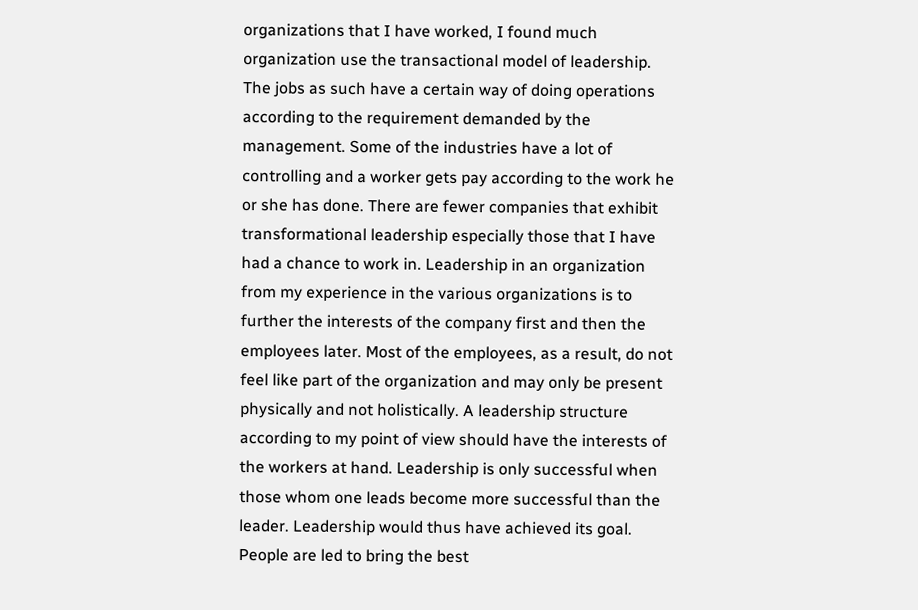organizations that I have worked, I found much organization use the transactional model of leadership. The jobs as such have a certain way of doing operations according to the requirement demanded by the management. Some of the industries have a lot of controlling and a worker gets pay according to the work he or she has done. There are fewer companies that exhibit transformational leadership especially those that I have had a chance to work in. Leadership in an organization from my experience in the various organizations is to further the interests of the company first and then the employees later. Most of the employees, as a result, do not feel like part of the organization and may only be present physically and not holistically. A leadership structure according to my point of view should have the interests of the workers at hand. Leadership is only successful when those whom one leads become more successful than the leader. Leadership would thus have achieved its goal. People are led to bring the best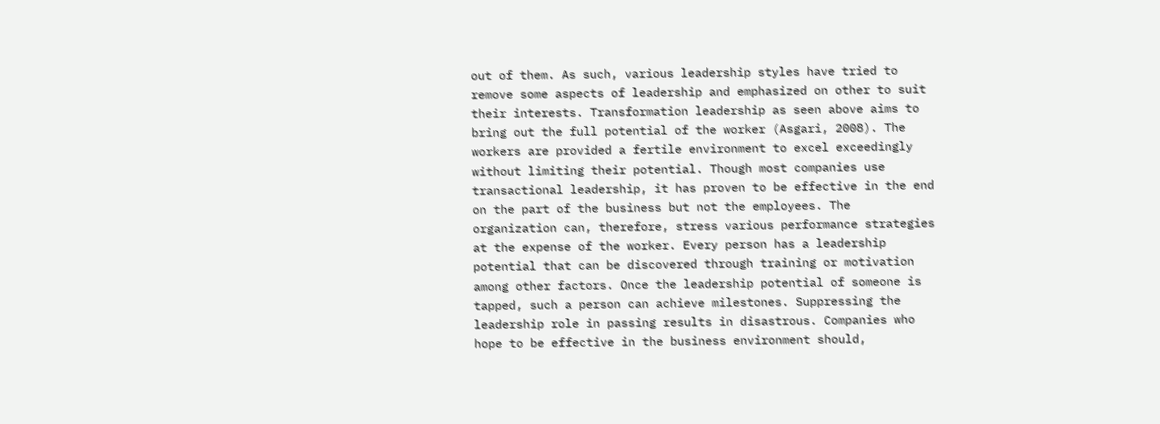out of them. As such, various leadership styles have tried to remove some aspects of leadership and emphasized on other to suit their interests. Transformation leadership as seen above aims to bring out the full potential of the worker (Asgari, 2008). The workers are provided a fertile environment to excel exceedingly without limiting their potential. Though most companies use transactional leadership, it has proven to be effective in the end on the part of the business but not the employees. The organization can, therefore, stress various performance strategies at the expense of the worker. Every person has a leadership potential that can be discovered through training or motivation among other factors. Once the leadership potential of someone is tapped, such a person can achieve milestones. Suppressing the leadership role in passing results in disastrous. Companies who hope to be effective in the business environment should,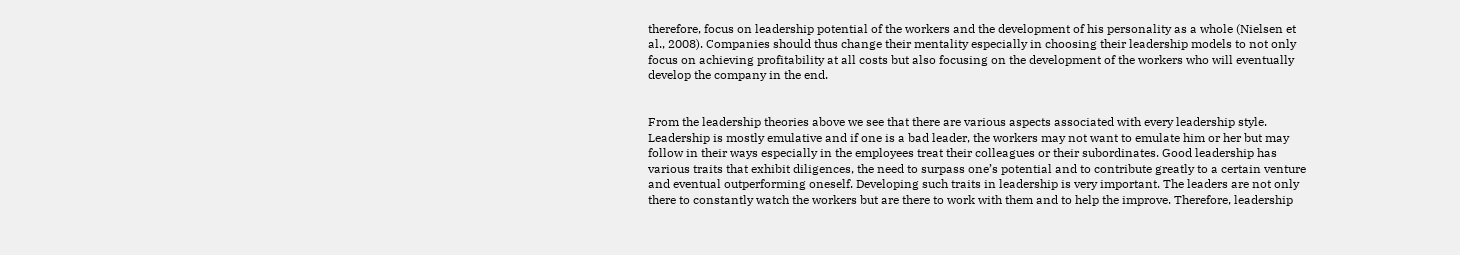therefore, focus on leadership potential of the workers and the development of his personality as a whole (Nielsen et al., 2008). Companies should thus change their mentality especially in choosing their leadership models to not only focus on achieving profitability at all costs but also focusing on the development of the workers who will eventually develop the company in the end.


From the leadership theories above we see that there are various aspects associated with every leadership style. Leadership is mostly emulative and if one is a bad leader, the workers may not want to emulate him or her but may follow in their ways especially in the employees treat their colleagues or their subordinates. Good leadership has various traits that exhibit diligences, the need to surpass one’s potential and to contribute greatly to a certain venture and eventual outperforming oneself. Developing such traits in leadership is very important. The leaders are not only there to constantly watch the workers but are there to work with them and to help the improve. Therefore, leadership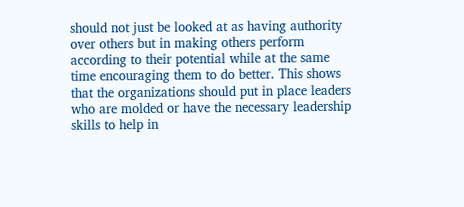should not just be looked at as having authority over others but in making others perform according to their potential while at the same time encouraging them to do better. This shows that the organizations should put in place leaders who are molded or have the necessary leadership skills to help in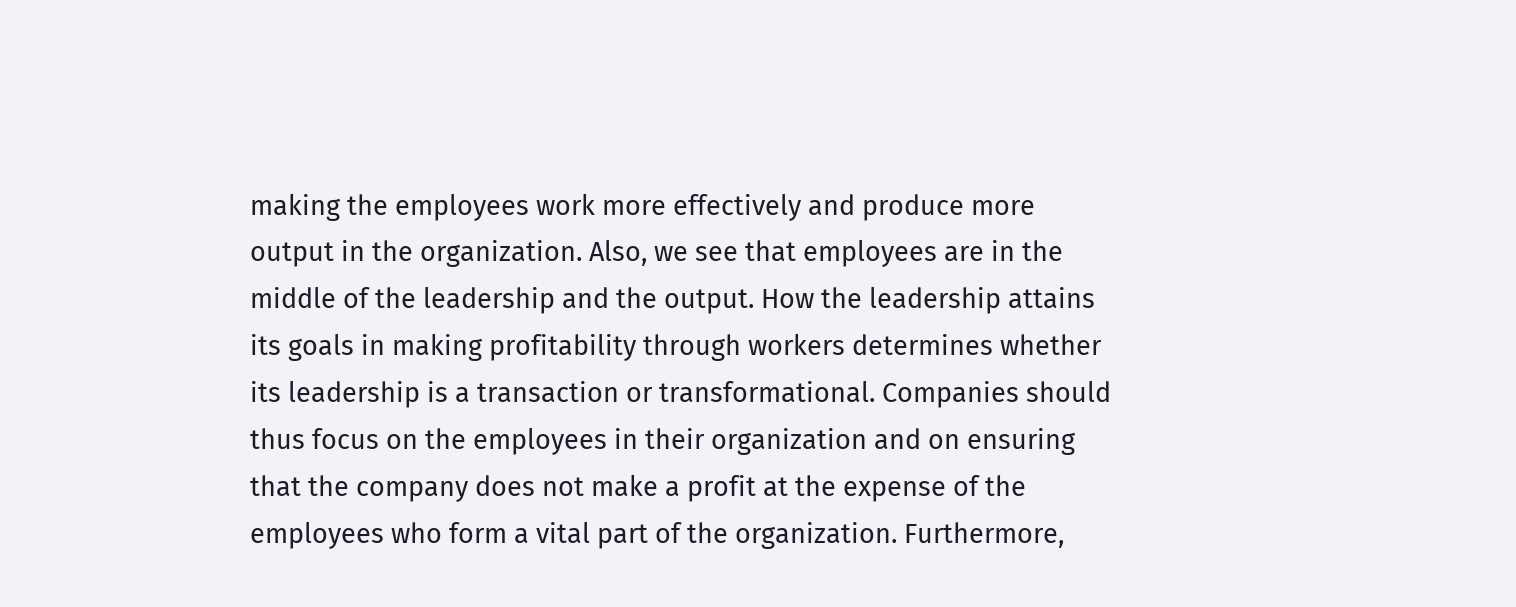making the employees work more effectively and produce more output in the organization. Also, we see that employees are in the middle of the leadership and the output. How the leadership attains its goals in making profitability through workers determines whether its leadership is a transaction or transformational. Companies should thus focus on the employees in their organization and on ensuring that the company does not make a profit at the expense of the employees who form a vital part of the organization. Furthermore,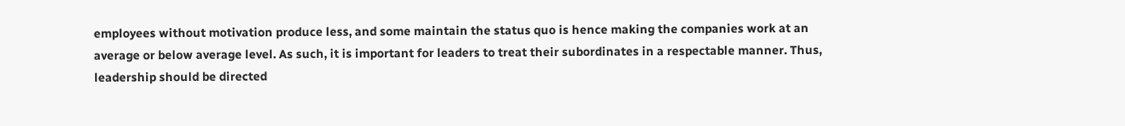employees without motivation produce less, and some maintain the status quo is hence making the companies work at an average or below average level. As such, it is important for leaders to treat their subordinates in a respectable manner. Thus, leadership should be directed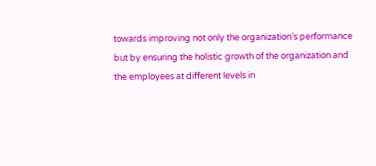towards improving not only the organization’s performance but by ensuring the holistic growth of the organization and the employees at different levels in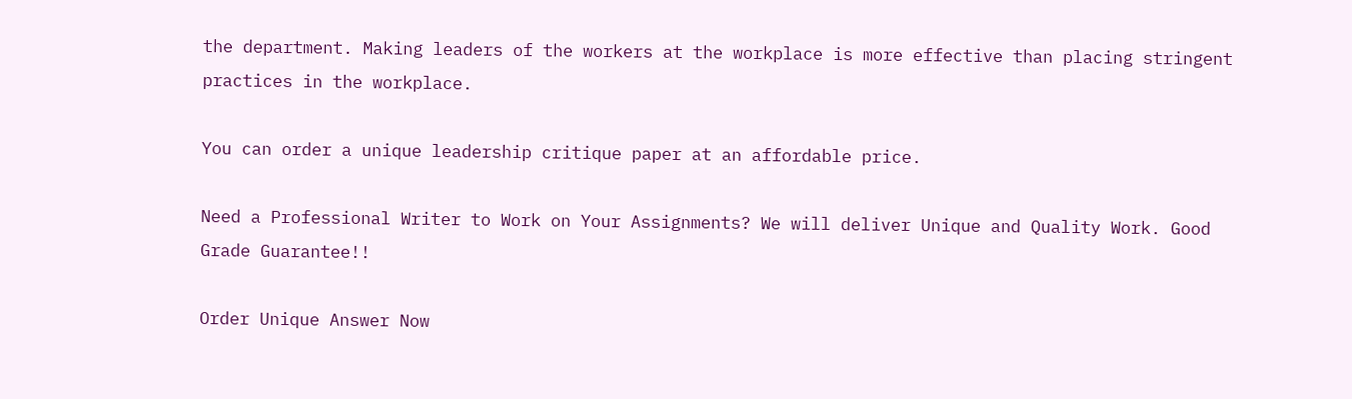the department. Making leaders of the workers at the workplace is more effective than placing stringent practices in the workplace.

You can order a unique leadership critique paper at an affordable price.

Need a Professional Writer to Work on Your Assignments? We will deliver Unique and Quality Work. Good Grade Guarantee!!

Order Unique Answer Now